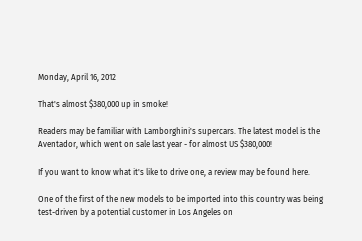Monday, April 16, 2012

That's almost $380,000 up in smoke!

Readers may be familiar with Lamborghini's supercars. The latest model is the Aventador, which went on sale last year - for almost US $380,000!

If you want to know what it's like to drive one, a review may be found here.

One of the first of the new models to be imported into this country was being test-driven by a potential customer in Los Angeles on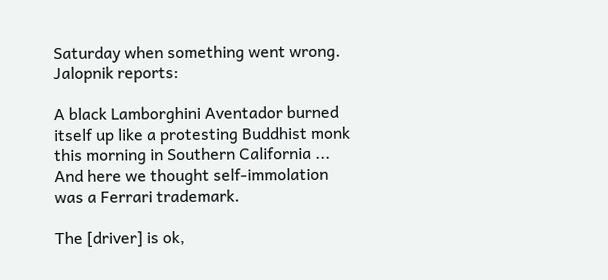Saturday when something went wrong. Jalopnik reports:

A black Lamborghini Aventador burned itself up like a protesting Buddhist monk this morning in Southern California ... And here we thought self-immolation was a Ferrari trademark.

The [driver] is ok,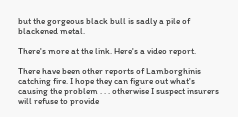but the gorgeous black bull is sadly a pile of blackened metal.

There's more at the link. Here's a video report.

There have been other reports of Lamborghinis catching fire. I hope they can figure out what's causing the problem . . . otherwise I suspect insurers will refuse to provide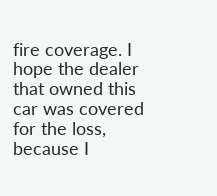fire coverage. I hope the dealer that owned this car was covered for the loss, because I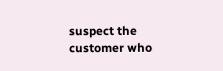suspect the customer who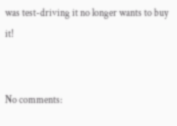was test-driving it no longer wants to buy it!


No comments: